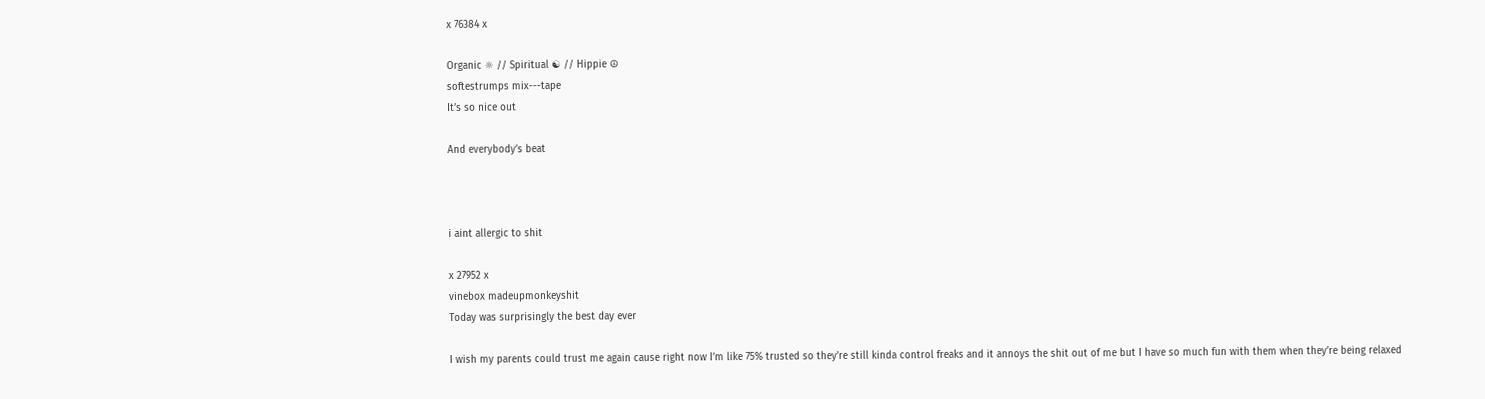x 76384 x

Organic ☼ // Spiritual ☯ // Hippie ☮
softestrumps mix---tape
It’s so nice out

And everybody’s beat



i aint allergic to shit

x 27952 x
vinebox madeupmonkeyshit
Today was surprisingly the best day ever

I wish my parents could trust me again cause right now I’m like 75% trusted so they’re still kinda control freaks and it annoys the shit out of me but I have so much fun with them when they’re being relaxed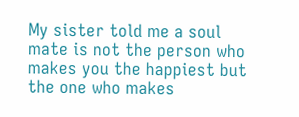My sister told me a soul mate is not the person who makes you the happiest but the one who makes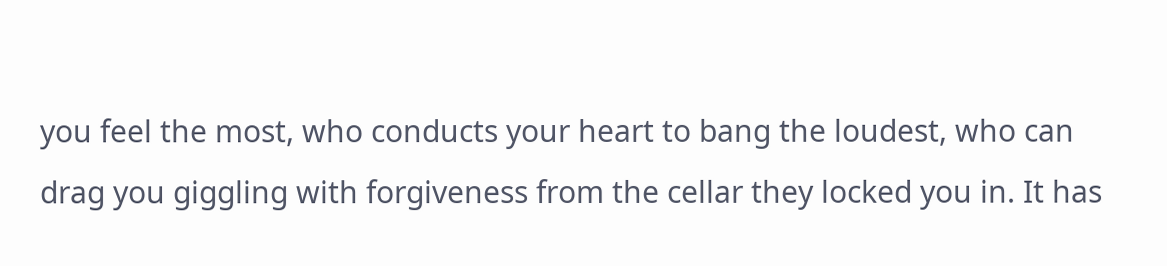you feel the most, who conducts your heart to bang the loudest, who can drag you giggling with forgiveness from the cellar they locked you in. It has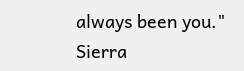always been you."
Sierra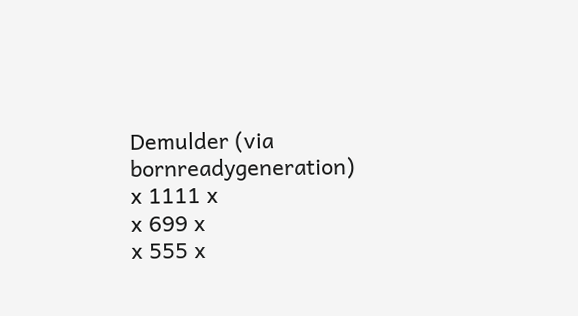Demulder (via bornreadygeneration)
x 1111 x
x 699 x
x 555 x